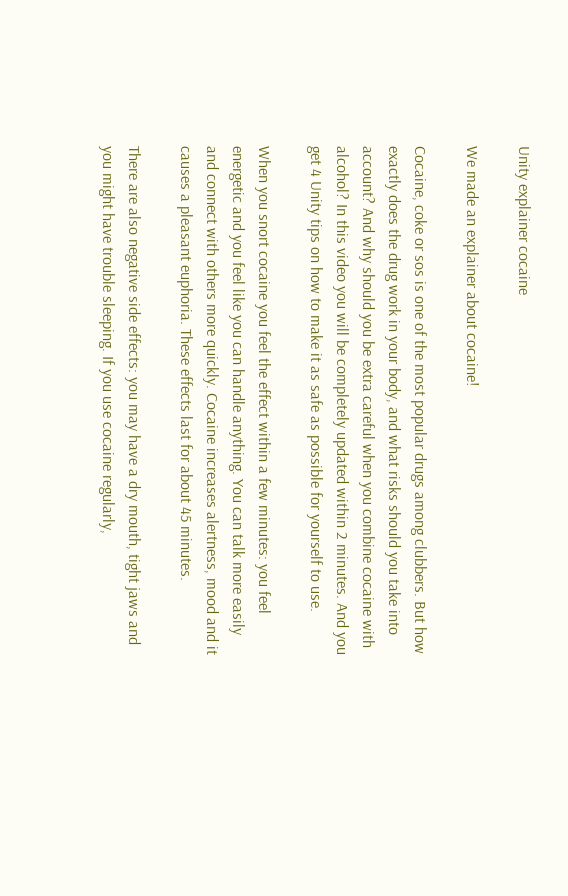Unity explainer cocaine

We made an explainer about cocaine!

Cocaine, coke or sos is one of the most popular drugs among clubbers. But how exactly does the drug work in your body, and what risks should you take into account? And why should you be extra careful when you combine cocaine with alcohol? In this video you will be completely updated within 2 minutes. And you get 4 Unity tips on how to make it as safe as possible for yourself to use.

When you snort cocaine you feel the effect within a few minutes: you feel energetic and you feel like you can handle anything. You can talk more easily and connect with others more quickly. Cocaine increases alertness, mood and it causes a pleasant euphoria. These effects last for about 45 minutes.

There are also negative side effects: you may have a dry mouth, tight jaws and you might have trouble sleeping. If you use cocaine regularly,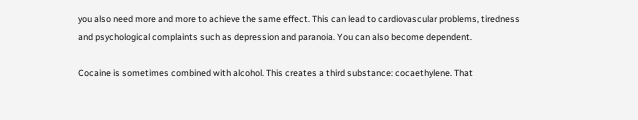you also need more and more to achieve the same effect. This can lead to cardiovascular problems, tiredness and psychological complaints such as depression and paranoia. You can also become dependent.

Cocaine is sometimes combined with alcohol. This creates a third substance: cocaethylene. That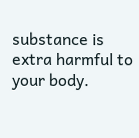substance is extra harmful to your body.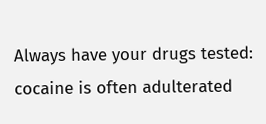Always have your drugs tested: cocaine is often adulterated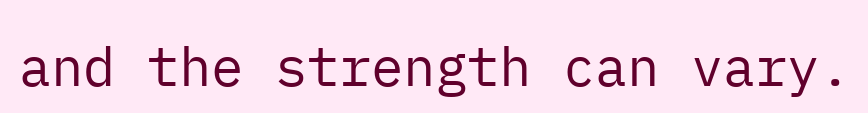and the strength can vary.